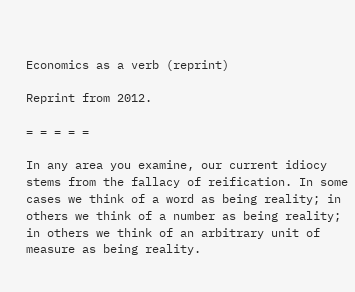Economics as a verb (reprint)

Reprint from 2012.

= = = = =

In any area you examine, our current idiocy stems from the fallacy of reification. In some cases we think of a word as being reality; in others we think of a number as being reality; in others we think of an arbitrary unit of measure as being reality.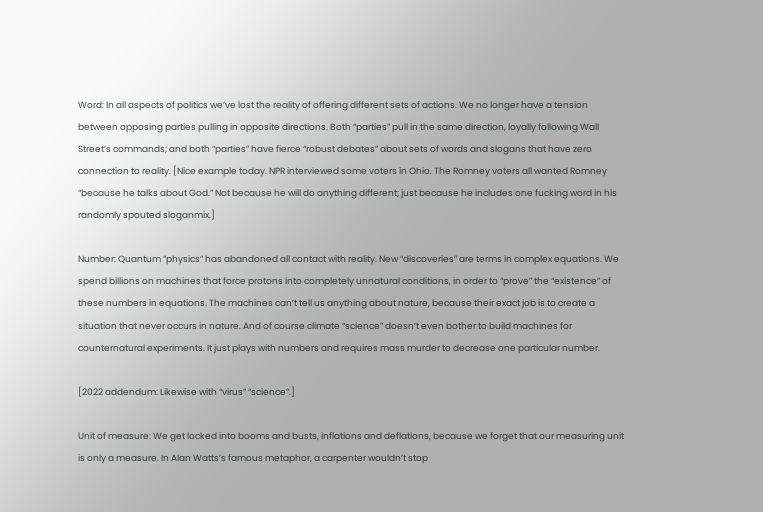Word: In all aspects of politics we’ve lost the reality of offering different sets of actions. We no longer have a tension between opposing parties pulling in opposite directions. Both “parties” pull in the same direction, loyally following Wall Street’s commands; and both “parties” have fierce “robust debates” about sets of words and slogans that have zero connection to reality. [Nice example today. NPR interviewed some voters in Ohio. The Romney voters all wanted Romney “because he talks about God.” Not because he will do anything different; just because he includes one fucking word in his randomly spouted sloganmix.]

Number: Quantum “physics” has abandoned all contact with reality. New “discoveries” are terms in complex equations. We spend billions on machines that force protons into completely unnatural conditions, in order to “prove” the “existence” of these numbers in equations. The machines can’t tell us anything about nature, because their exact job is to create a situation that never occurs in nature. And of course climate “science” doesn’t even bother to build machines for counternatural experiments. It just plays with numbers and requires mass murder to decrease one particular number.

[2022 addendum: Likewise with “virus” “science”.]

Unit of measure: We get locked into booms and busts, inflations and deflations, because we forget that our measuring unit is only a measure. In Alan Watts’s famous metaphor, a carpenter wouldn’t stop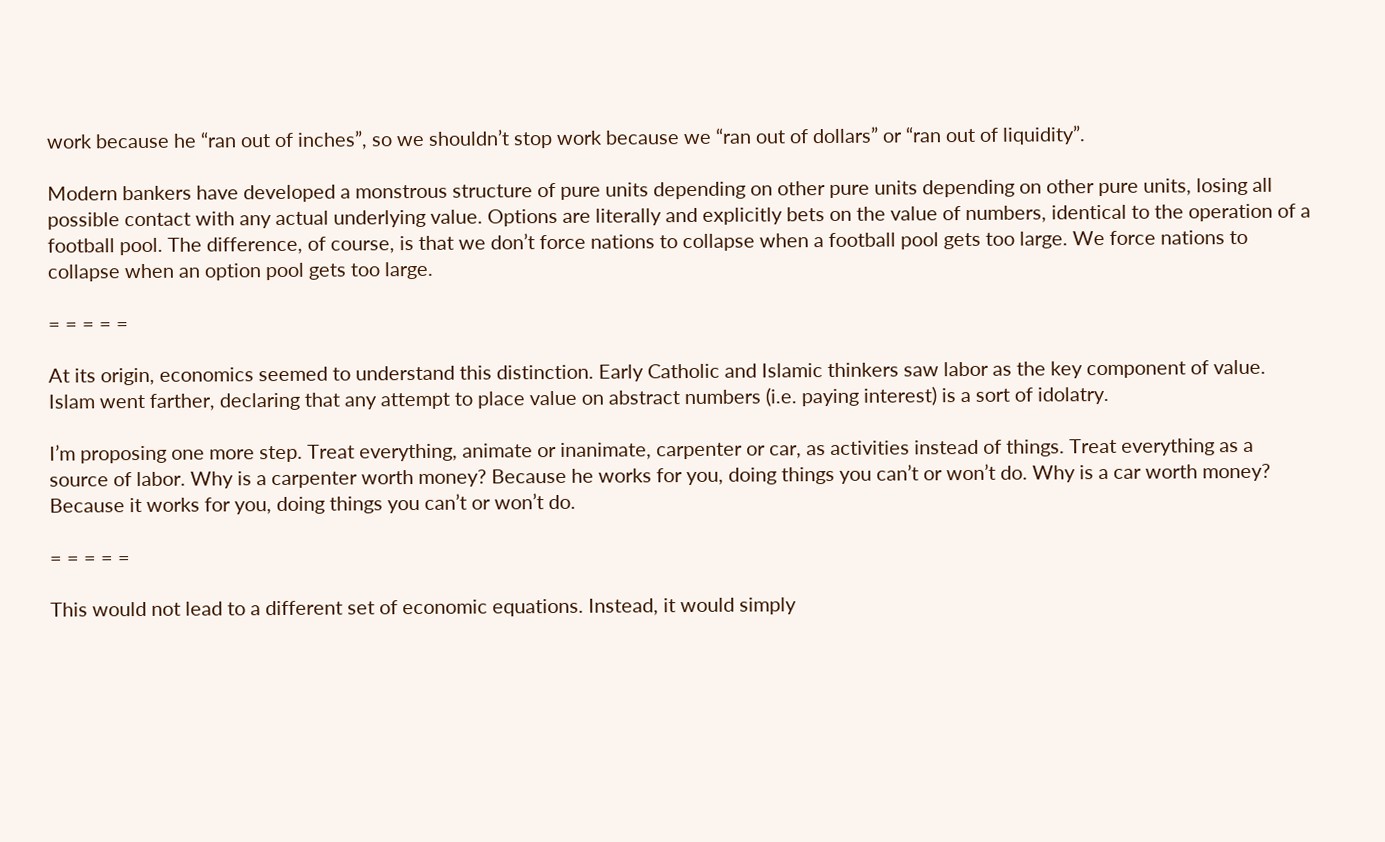work because he “ran out of inches”, so we shouldn’t stop work because we “ran out of dollars” or “ran out of liquidity”.

Modern bankers have developed a monstrous structure of pure units depending on other pure units depending on other pure units, losing all possible contact with any actual underlying value. Options are literally and explicitly bets on the value of numbers, identical to the operation of a football pool. The difference, of course, is that we don’t force nations to collapse when a football pool gets too large. We force nations to collapse when an option pool gets too large.

= = = = =

At its origin, economics seemed to understand this distinction. Early Catholic and Islamic thinkers saw labor as the key component of value. Islam went farther, declaring that any attempt to place value on abstract numbers (i.e. paying interest) is a sort of idolatry.

I’m proposing one more step. Treat everything, animate or inanimate, carpenter or car, as activities instead of things. Treat everything as a source of labor. Why is a carpenter worth money? Because he works for you, doing things you can’t or won’t do. Why is a car worth money? Because it works for you, doing things you can’t or won’t do.

= = = = =

This would not lead to a different set of economic equations. Instead, it would simply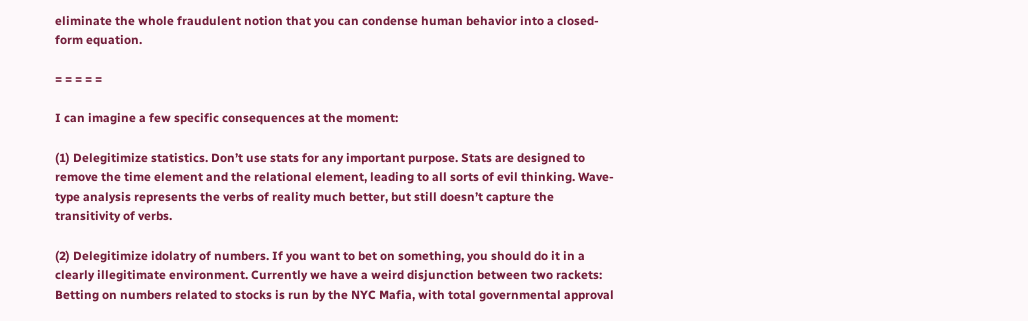eliminate the whole fraudulent notion that you can condense human behavior into a closed-form equation.

= = = = =

I can imagine a few specific consequences at the moment:

(1) Delegitimize statistics. Don’t use stats for any important purpose. Stats are designed to remove the time element and the relational element, leading to all sorts of evil thinking. Wave-type analysis represents the verbs of reality much better, but still doesn’t capture the transitivity of verbs.

(2) Delegitimize idolatry of numbers. If you want to bet on something, you should do it in a clearly illegitimate environment. Currently we have a weird disjunction between two rackets: Betting on numbers related to stocks is run by the NYC Mafia, with total governmental approval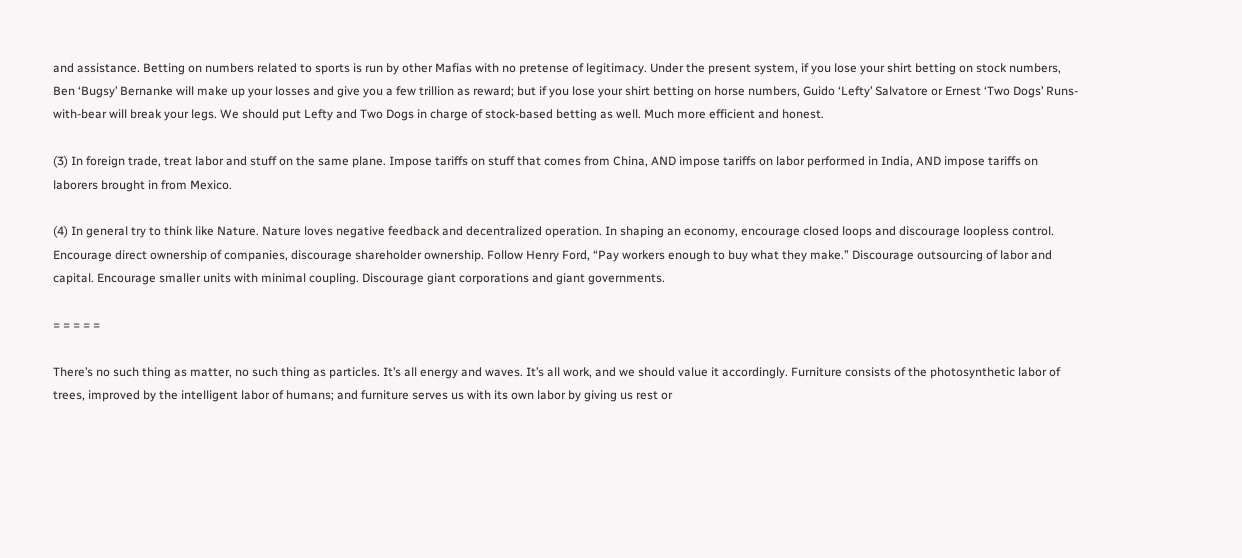and assistance. Betting on numbers related to sports is run by other Mafias with no pretense of legitimacy. Under the present system, if you lose your shirt betting on stock numbers, Ben ‘Bugsy’ Bernanke will make up your losses and give you a few trillion as reward; but if you lose your shirt betting on horse numbers, Guido ‘Lefty’ Salvatore or Ernest ‘Two Dogs’ Runs-with-bear will break your legs. We should put Lefty and Two Dogs in charge of stock-based betting as well. Much more efficient and honest.

(3) In foreign trade, treat labor and stuff on the same plane. Impose tariffs on stuff that comes from China, AND impose tariffs on labor performed in India, AND impose tariffs on laborers brought in from Mexico.

(4) In general try to think like Nature. Nature loves negative feedback and decentralized operation. In shaping an economy, encourage closed loops and discourage loopless control. Encourage direct ownership of companies, discourage shareholder ownership. Follow Henry Ford, “Pay workers enough to buy what they make.” Discourage outsourcing of labor and capital. Encourage smaller units with minimal coupling. Discourage giant corporations and giant governments.

= = = = =

There’s no such thing as matter, no such thing as particles. It’s all energy and waves. It’s all work, and we should value it accordingly. Furniture consists of the photosynthetic labor of trees, improved by the intelligent labor of humans; and furniture serves us with its own labor by giving us rest or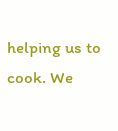helping us to cook. We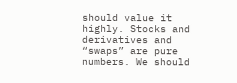should value it highly. Stocks and derivatives and “swaps” are pure numbers. We should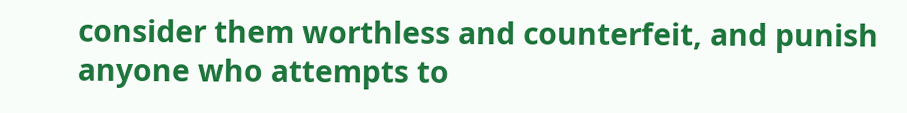consider them worthless and counterfeit, and punish anyone who attempts to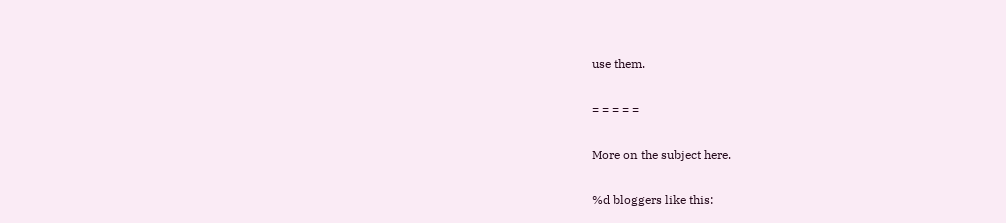use them.

= = = = =

More on the subject here.

%d bloggers like this: